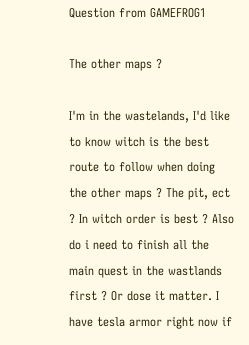Question from GAMEFROG1

The other maps ?

I'm in the wastelands, I'd like to know witch is the best route to follow when doing the other maps ? The pit, ect ? In witch order is best ? Also do i need to finish all the main quest in the wastlands first ? Or dose it matter. I have tesla armor right now if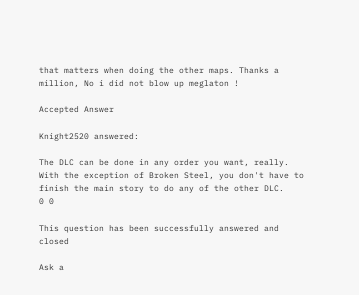that matters when doing the other maps. Thanks a million, No i did not blow up meglaton !

Accepted Answer

Knight2520 answered:

The DLC can be done in any order you want, really. With the exception of Broken Steel, you don't have to finish the main story to do any of the other DLC.
0 0

This question has been successfully answered and closed

Ask a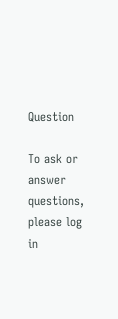Question

To ask or answer questions, please log in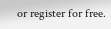or register for free.